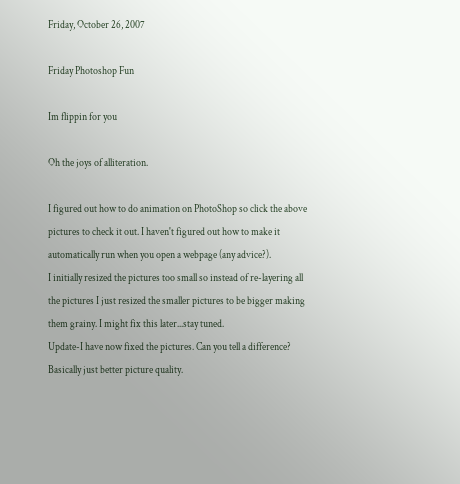Friday, October 26, 2007

Friday Photoshop Fun

Im flippin for you

Oh the joys of alliteration.

I figured out how to do animation on PhotoShop so click the above pictures to check it out. I haven't figured out how to make it automatically run when you open a webpage (any advice?).
I initially resized the pictures too small so instead of re-layering all the pictures I just resized the smaller pictures to be bigger making them grainy. I might fix this later...stay tuned.
Update-I have now fixed the pictures. Can you tell a difference? Basically just better picture quality.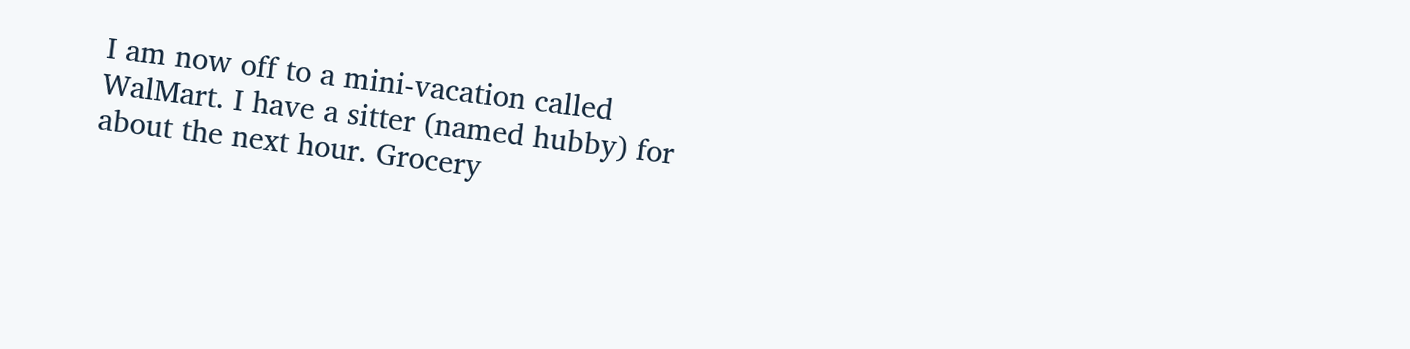I am now off to a mini-vacation called WalMart. I have a sitter (named hubby) for about the next hour. Grocery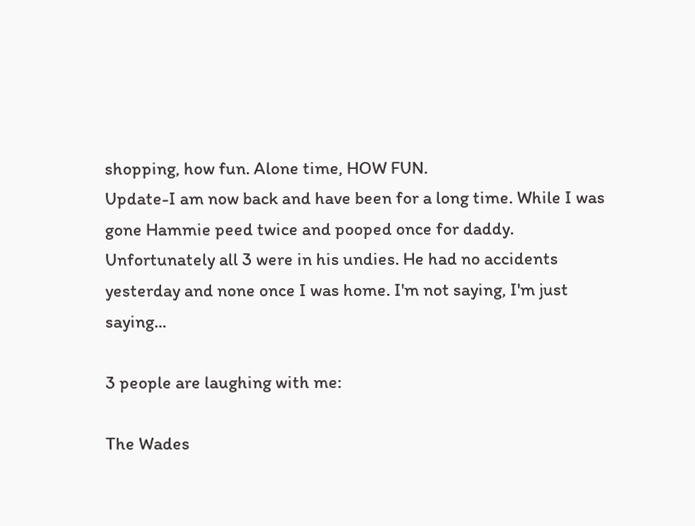shopping, how fun. Alone time, HOW FUN.
Update-I am now back and have been for a long time. While I was gone Hammie peed twice and pooped once for daddy. Unfortunately all 3 were in his undies. He had no accidents yesterday and none once I was home. I'm not saying, I'm just saying...

3 people are laughing with me:

The Wades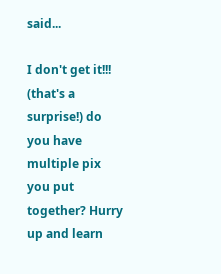said...

I don't get it!!! (that's a surprise!) do you have multiple pix you put together? Hurry up and learn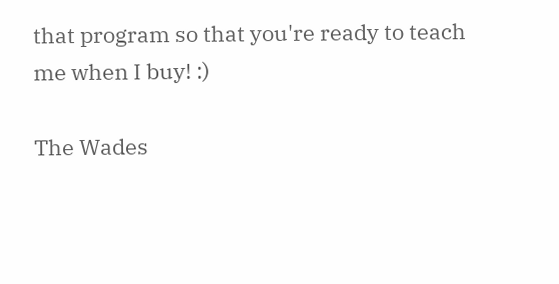that program so that you're ready to teach me when I buy! :)

The Wades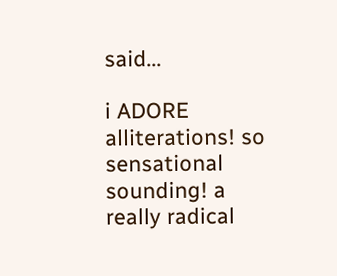said...

i ADORE alliterations! so sensational sounding! a really radical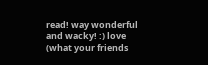read! way wonderful and wacky! :) love (what your friends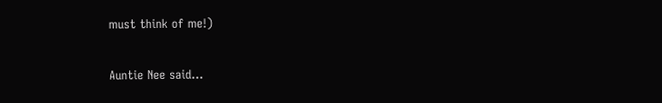must think of me!)

Auntie Nee said...